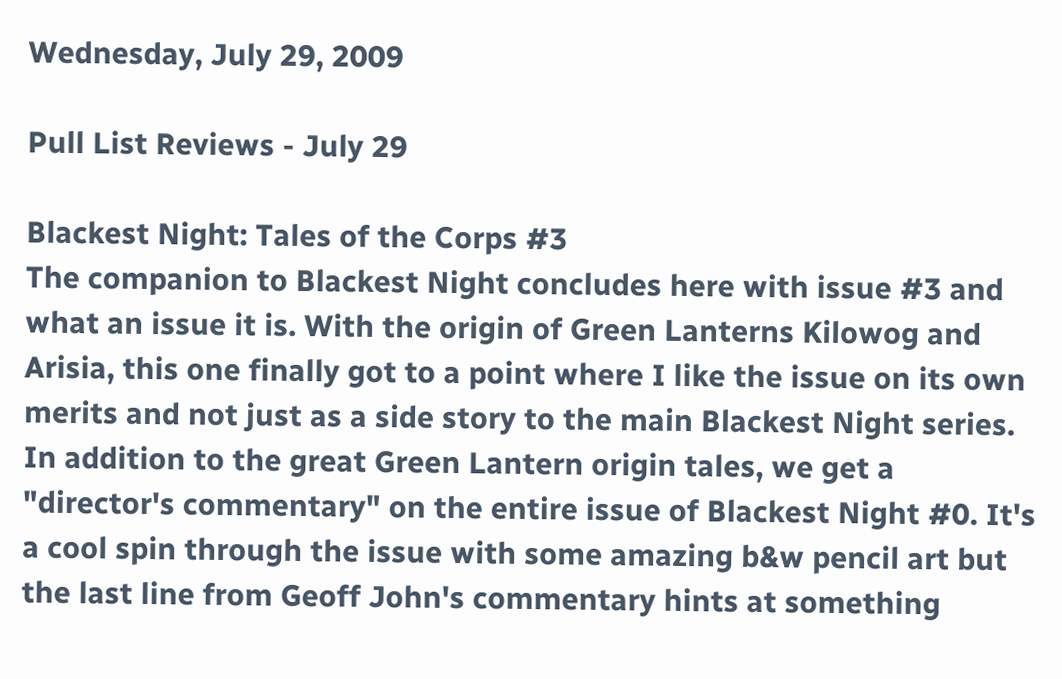Wednesday, July 29, 2009

Pull List Reviews - July 29

Blackest Night: Tales of the Corps #3
The companion to Blackest Night concludes here with issue #3 and what an issue it is. With the origin of Green Lanterns Kilowog and Arisia, this one finally got to a point where I like the issue on its own merits and not just as a side story to the main Blackest Night series. In addition to the great Green Lantern origin tales, we get a "director's commentary" on the entire issue of Blackest Night #0. It's a cool spin through the issue with some amazing b&w pencil art but the last line from Geoff John's commentary hints at something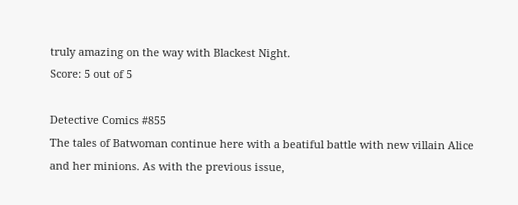truly amazing on the way with Blackest Night.
Score: 5 out of 5

Detective Comics #855
The tales of Batwoman continue here with a beatiful battle with new villain Alice and her minions. As with the previous issue,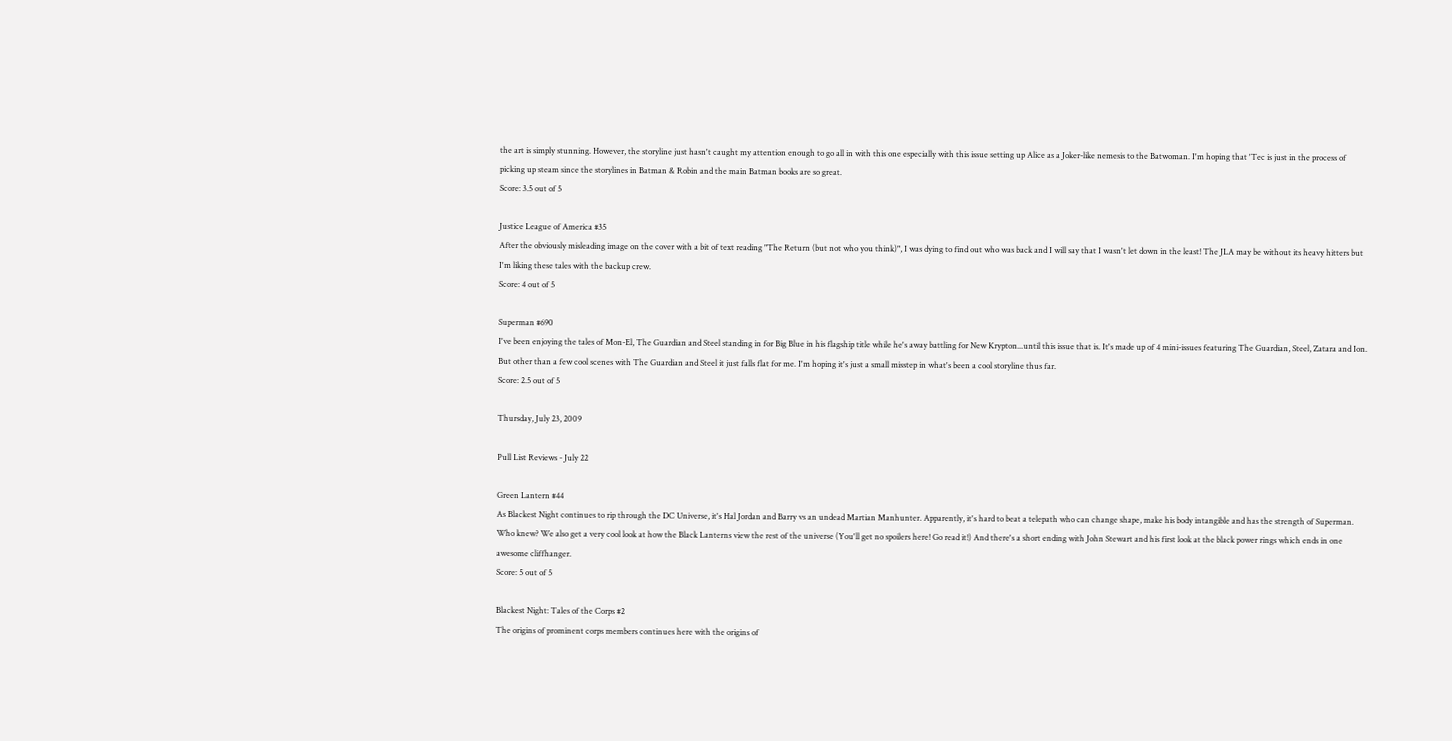the art is simply stunning. However, the storyline just hasn't caught my attention enough to go all in with this one especially with this issue setting up Alice as a Joker-like nemesis to the Batwoman. I'm hoping that 'Tec is just in the process of picking up steam since the storylines in Batman & Robin and the main Batman books are so great.
Score: 3.5 out of 5

Justice League of America #35
After the obviously misleading image on the cover with a bit of text reading "The Return (but not who you think)", I was dying to find out who was back and I will say that I wasn't let down in the least! The JLA may be without its heavy hitters but I'm liking these tales with the backup crew.
Score: 4 out of 5

Superman #690
I've been enjoying the tales of Mon-El, The Guardian and Steel standing in for Big Blue in his flagship title while he's away battling for New Krypton...until this issue that is. It's made up of 4 mini-issues featuring The Guardian, Steel, Zatara and Ion. But other than a few cool scenes with The Guardian and Steel it just falls flat for me. I'm hoping it's just a small misstep in what's been a cool storyline thus far.
Score: 2.5 out of 5

Thursday, July 23, 2009

Pull List Reviews - July 22

Green Lantern #44
As Blackest Night continues to rip through the DC Universe, it's Hal Jordan and Barry vs an undead Martian Manhunter. Apparently, it's hard to beat a telepath who can change shape, make his body intangible and has the strength of Superman. Who knew? We also get a very cool look at how the Black Lanterns view the rest of the universe (You'll get no spoilers here! Go read it!) And there's a short ending with John Stewart and his first look at the black power rings which ends in one awesome cliffhanger.
Score: 5 out of 5

Blackest Night: Tales of the Corps #2
The origins of prominent corps members continues here with the origins of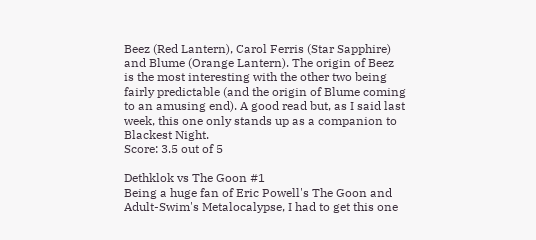Beez (Red Lantern), Carol Ferris (Star Sapphire) and Blume (Orange Lantern). The origin of Beez is the most interesting with the other two being fairly predictable (and the origin of Blume coming to an amusing end). A good read but, as I said last week, this one only stands up as a companion to Blackest Night.
Score: 3.5 out of 5

Dethklok vs The Goon #1
Being a huge fan of Eric Powell's The Goon and Adult-Swim's Metalocalypse, I had to get this one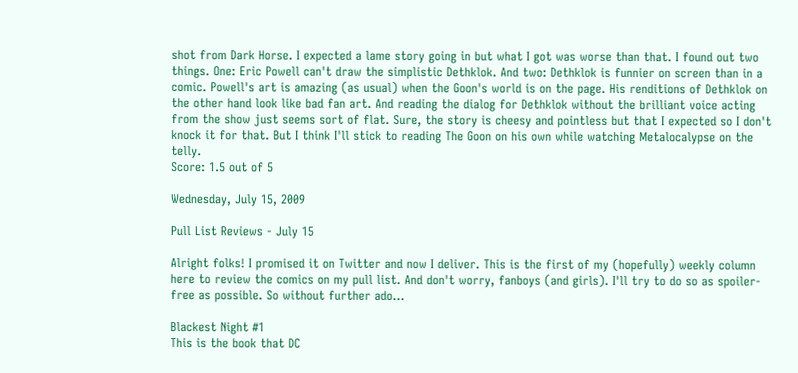shot from Dark Horse. I expected a lame story going in but what I got was worse than that. I found out two things. One: Eric Powell can't draw the simplistic Dethklok. And two: Dethklok is funnier on screen than in a comic. Powell's art is amazing (as usual) when the Goon's world is on the page. His renditions of Dethklok on the other hand look like bad fan art. And reading the dialog for Dethklok without the brilliant voice acting from the show just seems sort of flat. Sure, the story is cheesy and pointless but that I expected so I don't knock it for that. But I think I'll stick to reading The Goon on his own while watching Metalocalypse on the telly.
Score: 1.5 out of 5

Wednesday, July 15, 2009

Pull List Reviews - July 15

Alright folks! I promised it on Twitter and now I deliver. This is the first of my (hopefully) weekly column here to review the comics on my pull list. And don't worry, fanboys (and girls). I'll try to do so as spoiler-free as possible. So without further ado...

Blackest Night #1
This is the book that DC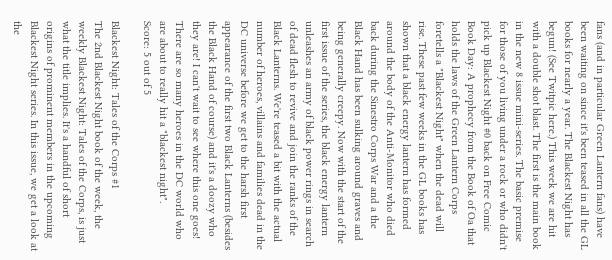fans (and in particular Green Lantern fans) have been waiting on since it's been teased in all the GL books for nearly a year. The Blackest Night has begun! (See Twitpic here.) This week we are hit with a double shot blast. The first is the main book in the new 8 issue mini-series. The basic premise for those of you living under a rock or who didn't pick up Blackest Night #0 back on Free Comic Book Day: A prophecy from the Book of Oa that holds the laws of the Green Lantern Corps foretells a "Blackest Night" when the dead will rise. These past few weeks in the GL books has shown that a black energy lantern has formed around the body of the Anti-Monitor who died back during the Sinestro Corps War and a the Black Hand has been sulking around graves and being generally creepy. Now with the start of the first issue of the series, the black energy lantern unleashes an army of black power rings in search of dead flesh to revive and join the ranks of the Black Lanterns. We're teased a bit with the actual number of heroes, villains and families dead in the DC universe before we get to the harsh first appearance of the first two Black Lanterns (besides the Black Hand of course) and it's a doozy who they are! I can't wait to see where this one goes! There are so many heroes in the DC world who are about to really hit a "blackest night".
Score: 5 out of 5

Blackest Night: Tales of the Corps #1
The 2nd Blackest Night book of the week, the weekly Blackest Night: Tales of the Corps, is just what the title implies. It's a handful of short origins of prominent members in the upcoming Blackest Night series. In this issue, we get a look at the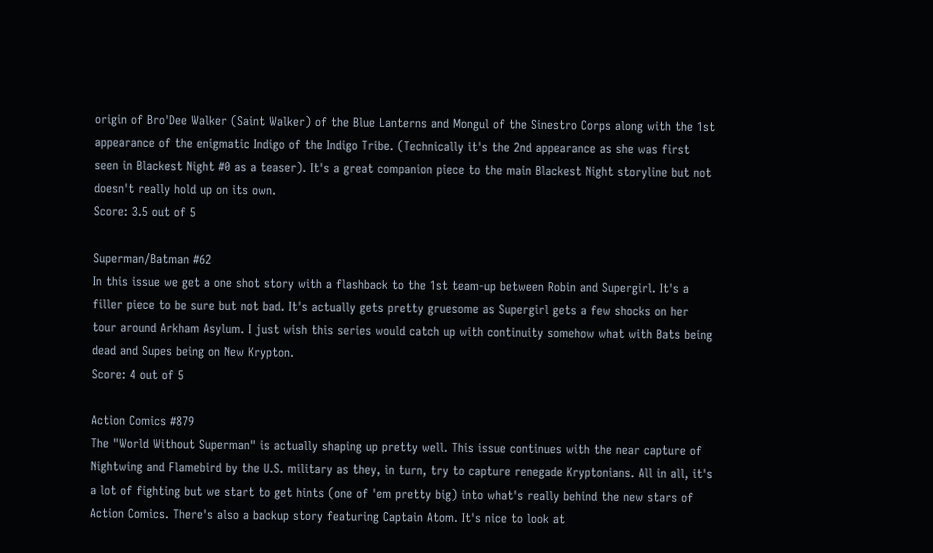origin of Bro'Dee Walker (Saint Walker) of the Blue Lanterns and Mongul of the Sinestro Corps along with the 1st appearance of the enigmatic Indigo of the Indigo Tribe. (Technically it's the 2nd appearance as she was first seen in Blackest Night #0 as a teaser). It's a great companion piece to the main Blackest Night storyline but not doesn't really hold up on its own.
Score: 3.5 out of 5

Superman/Batman #62
In this issue we get a one shot story with a flashback to the 1st team-up between Robin and Supergirl. It's a filler piece to be sure but not bad. It's actually gets pretty gruesome as Supergirl gets a few shocks on her tour around Arkham Asylum. I just wish this series would catch up with continuity somehow what with Bats being dead and Supes being on New Krypton.
Score: 4 out of 5

Action Comics #879
The "World Without Superman" is actually shaping up pretty well. This issue continues with the near capture of Nightwing and Flamebird by the U.S. military as they, in turn, try to capture renegade Kryptonians. All in all, it's a lot of fighting but we start to get hints (one of 'em pretty big) into what's really behind the new stars of Action Comics. There's also a backup story featuring Captain Atom. It's nice to look at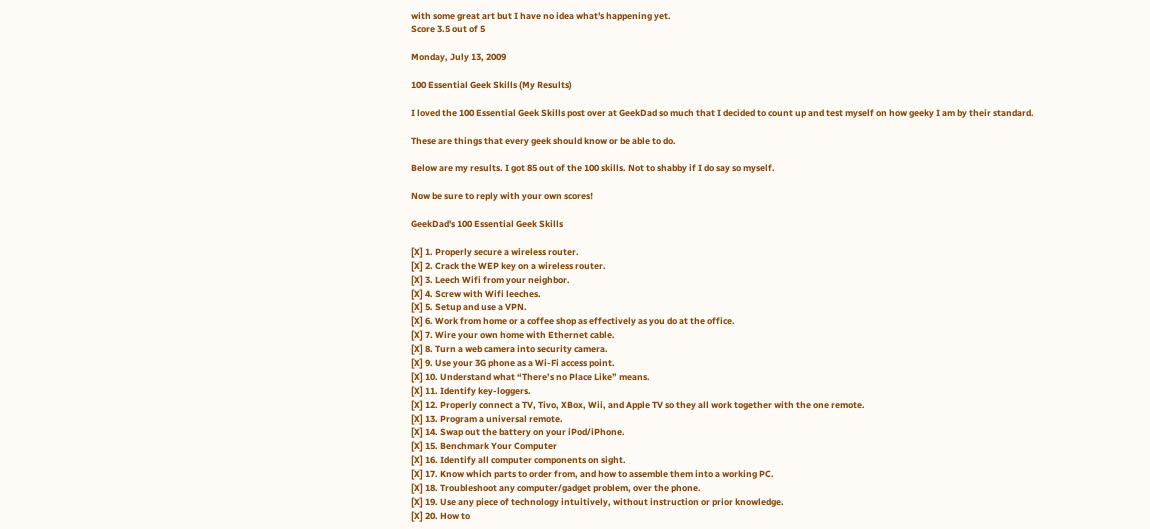with some great art but I have no idea what's happening yet.
Score 3.5 out of 5

Monday, July 13, 2009

100 Essential Geek Skills (My Results)

I loved the 100 Essential Geek Skills post over at GeekDad so much that I decided to count up and test myself on how geeky I am by their standard.

These are things that every geek should know or be able to do.

Below are my results. I got 85 out of the 100 skills. Not to shabby if I do say so myself.

Now be sure to reply with your own scores!

GeekDad's 100 Essential Geek Skills

[X] 1. Properly secure a wireless router.
[X] 2. Crack the WEP key on a wireless router.
[X] 3. Leech Wifi from your neighbor.
[X] 4. Screw with Wifi leeches.
[X] 5. Setup and use a VPN.
[X] 6. Work from home or a coffee shop as effectively as you do at the office.
[X] 7. Wire your own home with Ethernet cable.
[X] 8. Turn a web camera into security camera.
[X] 9. Use your 3G phone as a Wi-Fi access point.
[X] 10. Understand what “There’s no Place Like” means.
[X] 11. Identify key-loggers.
[X] 12. Properly connect a TV, Tivo, XBox, Wii, and Apple TV so they all work together with the one remote.
[X] 13. Program a universal remote.
[X] 14. Swap out the battery on your iPod/iPhone.
[X] 15. Benchmark Your Computer
[X] 16. Identify all computer components on sight.
[X] 17. Know which parts to order from, and how to assemble them into a working PC.
[X] 18. Troubleshoot any computer/gadget problem, over the phone.
[X] 19. Use any piece of technology intuitively, without instruction or prior knowledge.
[X] 20. How to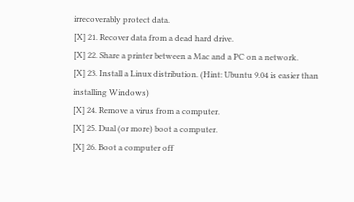irrecoverably protect data.
[X] 21. Recover data from a dead hard drive.
[X] 22. Share a printer between a Mac and a PC on a network.
[X] 23. Install a Linux distribution. (Hint: Ubuntu 9.04 is easier than installing Windows)
[X] 24. Remove a virus from a computer.
[X] 25. Dual (or more) boot a computer.
[X] 26. Boot a computer off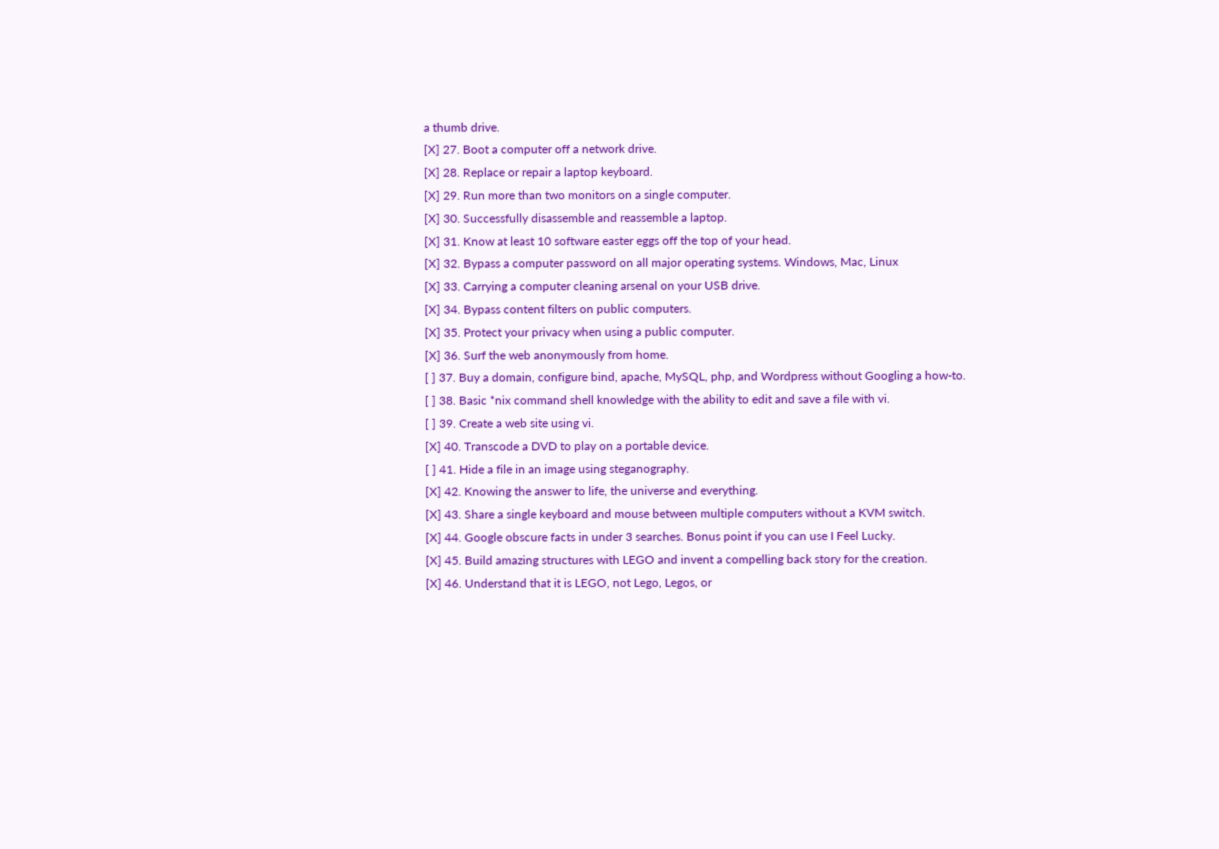a thumb drive.
[X] 27. Boot a computer off a network drive.
[X] 28. Replace or repair a laptop keyboard.
[X] 29. Run more than two monitors on a single computer.
[X] 30. Successfully disassemble and reassemble a laptop.
[X] 31. Know at least 10 software easter eggs off the top of your head.
[X] 32. Bypass a computer password on all major operating systems. Windows, Mac, Linux
[X] 33. Carrying a computer cleaning arsenal on your USB drive.
[X] 34. Bypass content filters on public computers.
[X] 35. Protect your privacy when using a public computer.
[X] 36. Surf the web anonymously from home.
[ ] 37. Buy a domain, configure bind, apache, MySQL, php, and Wordpress without Googling a how-to.
[ ] 38. Basic *nix command shell knowledge with the ability to edit and save a file with vi.
[ ] 39. Create a web site using vi.
[X] 40. Transcode a DVD to play on a portable device.
[ ] 41. Hide a file in an image using steganography.
[X] 42. Knowing the answer to life, the universe and everything.
[X] 43. Share a single keyboard and mouse between multiple computers without a KVM switch.
[X] 44. Google obscure facts in under 3 searches. Bonus point if you can use I Feel Lucky.
[X] 45. Build amazing structures with LEGO and invent a compelling back story for the creation.
[X] 46. Understand that it is LEGO, not Lego, Legos, or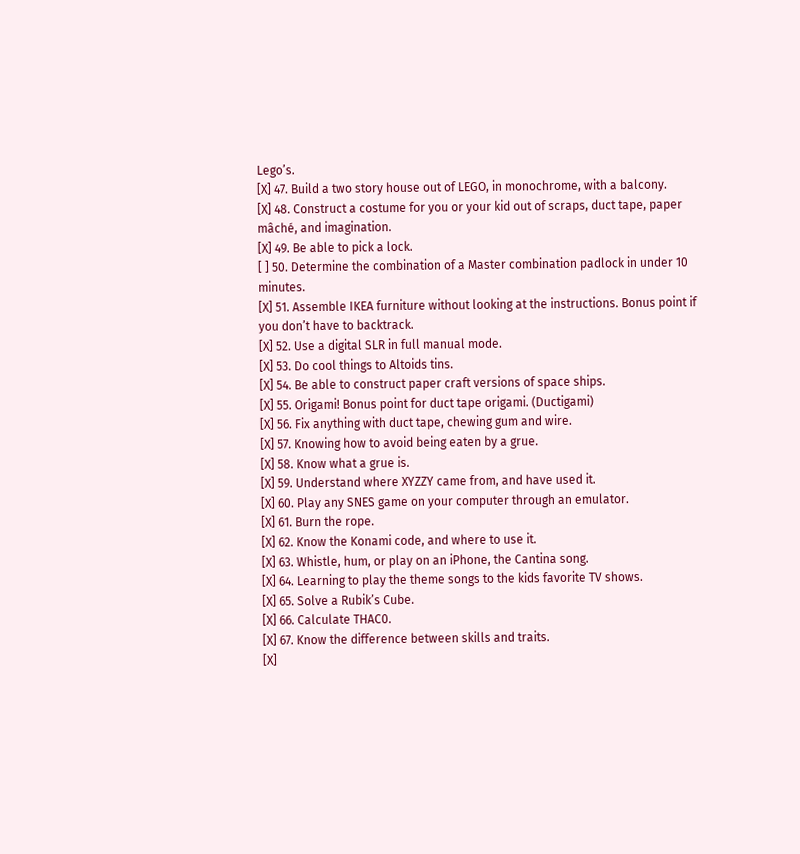Lego’s.
[X] 47. Build a two story house out of LEGO, in monochrome, with a balcony.
[X] 48. Construct a costume for you or your kid out of scraps, duct tape, paper mâché, and imagination.
[X] 49. Be able to pick a lock.
[ ] 50. Determine the combination of a Master combination padlock in under 10 minutes.
[X] 51. Assemble IKEA furniture without looking at the instructions. Bonus point if you don’t have to backtrack.
[X] 52. Use a digital SLR in full manual mode.
[X] 53. Do cool things to Altoids tins.
[X] 54. Be able to construct paper craft versions of space ships.
[X] 55. Origami! Bonus point for duct tape origami. (Ductigami)
[X] 56. Fix anything with duct tape, chewing gum and wire.
[X] 57. Knowing how to avoid being eaten by a grue.
[X] 58. Know what a grue is.
[X] 59. Understand where XYZZY came from, and have used it.
[X] 60. Play any SNES game on your computer through an emulator.
[X] 61. Burn the rope.
[X] 62. Know the Konami code, and where to use it.
[X] 63. Whistle, hum, or play on an iPhone, the Cantina song.
[X] 64. Learning to play the theme songs to the kids favorite TV shows.
[X] 65. Solve a Rubik’s Cube.
[X] 66. Calculate THAC0.
[X] 67. Know the difference between skills and traits.
[X]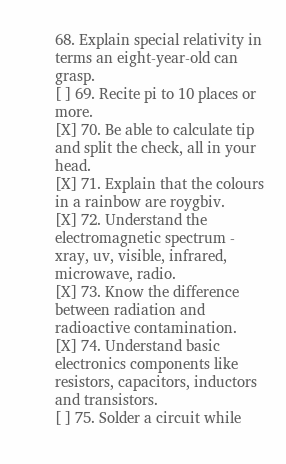68. Explain special relativity in terms an eight-year-old can grasp.
[ ] 69. Recite pi to 10 places or more.
[X] 70. Be able to calculate tip and split the check, all in your head.
[X] 71. Explain that the colours in a rainbow are roygbiv.
[X] 72. Understand the electromagnetic spectrum - xray, uv, visible, infrared, microwave, radio.
[X] 73. Know the difference between radiation and radioactive contamination.
[X] 74. Understand basic electronics components like resistors, capacitors, inductors and transistors.
[ ] 75. Solder a circuit while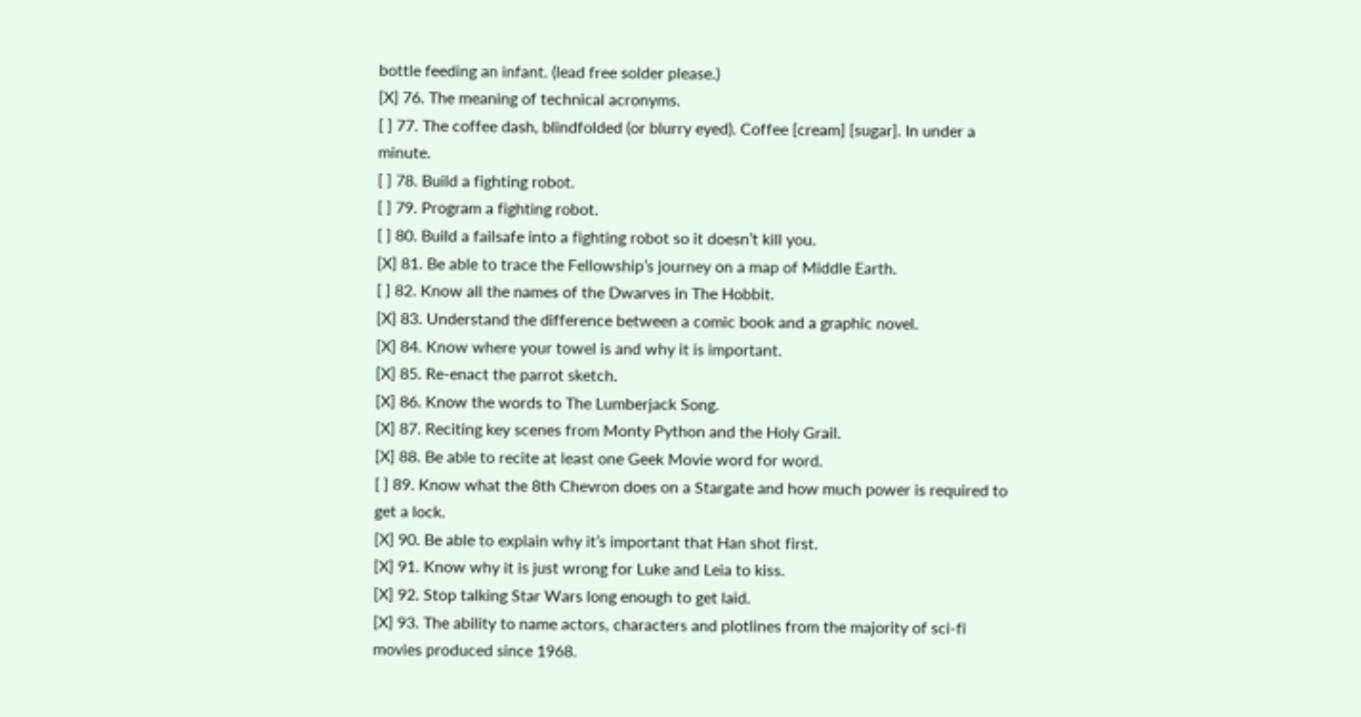bottle feeding an infant. (lead free solder please.)
[X] 76. The meaning of technical acronyms.
[ ] 77. The coffee dash, blindfolded (or blurry eyed). Coffee [cream] [sugar]. In under a minute.
[ ] 78. Build a fighting robot.
[ ] 79. Program a fighting robot.
[ ] 80. Build a failsafe into a fighting robot so it doesn’t kill you.
[X] 81. Be able to trace the Fellowship’s journey on a map of Middle Earth.
[ ] 82. Know all the names of the Dwarves in The Hobbit.
[X] 83. Understand the difference between a comic book and a graphic novel.
[X] 84. Know where your towel is and why it is important.
[X] 85. Re-enact the parrot sketch.
[X] 86. Know the words to The Lumberjack Song.
[X] 87. Reciting key scenes from Monty Python and the Holy Grail.
[X] 88. Be able to recite at least one Geek Movie word for word.
[ ] 89. Know what the 8th Chevron does on a Stargate and how much power is required to get a lock.
[X] 90. Be able to explain why it’s important that Han shot first.
[X] 91. Know why it is just wrong for Luke and Leia to kiss.
[X] 92. Stop talking Star Wars long enough to get laid.
[X] 93. The ability to name actors, characters and plotlines from the majority of sci-fi movies produced since 1968.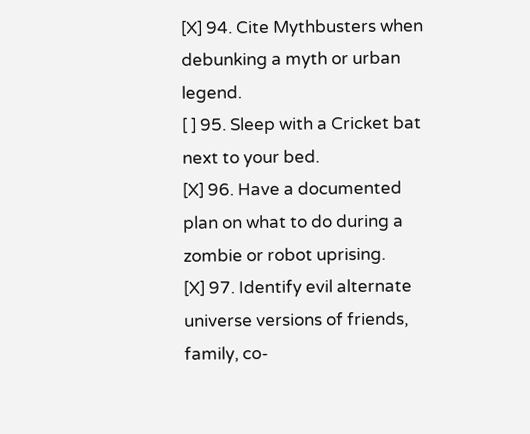[X] 94. Cite Mythbusters when debunking a myth or urban legend.
[ ] 95. Sleep with a Cricket bat next to your bed.
[X] 96. Have a documented plan on what to do during a zombie or robot uprising.
[X] 97. Identify evil alternate universe versions of friends, family, co-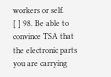workers or self.
[ ] 98. Be able to convince TSA that the electronic parts you are carrying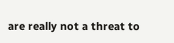are really not a threat to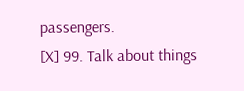passengers.
[X] 99. Talk about things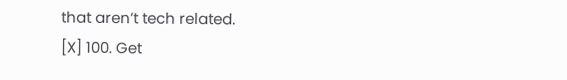that aren’t tech related.
[X] 100. Get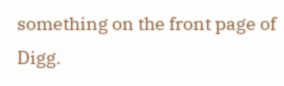something on the front page of Digg.